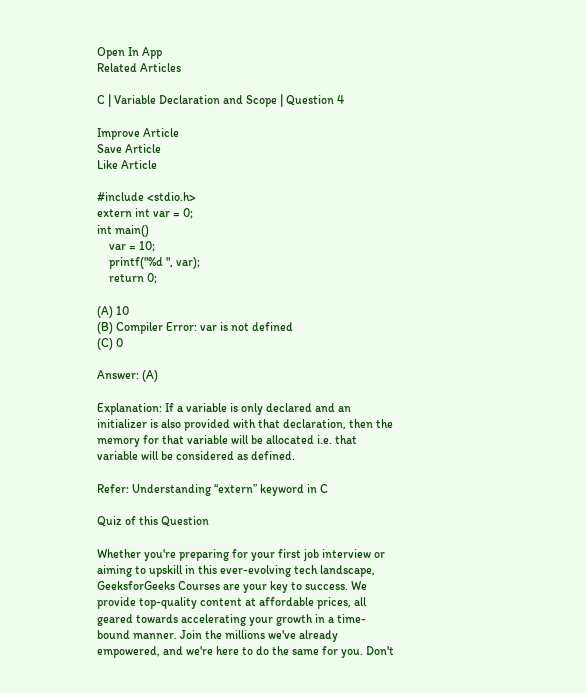Open In App
Related Articles

C | Variable Declaration and Scope | Question 4

Improve Article
Save Article
Like Article

#include <stdio.h>
extern int var = 0;
int main()
    var = 10;
    printf("%d ", var);
    return 0;

(A) 10
(B) Compiler Error: var is not defined
(C) 0

Answer: (A)

Explanation: If a variable is only declared and an initializer is also provided with that declaration, then the memory for that variable will be allocated i.e. that variable will be considered as defined.

Refer: Understanding “extern” keyword in C

Quiz of this Question

Whether you're preparing for your first job interview or aiming to upskill in this ever-evolving tech landscape, GeeksforGeeks Courses are your key to success. We provide top-quality content at affordable prices, all geared towards accelerating your growth in a time-bound manner. Join the millions we've already empowered, and we're here to do the same for you. Don't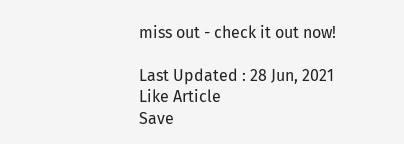miss out - check it out now!

Last Updated : 28 Jun, 2021
Like Article
Save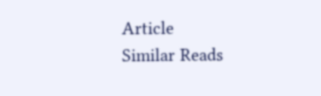Article
Similar Reads